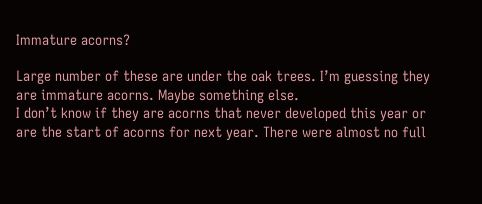Immature acorns?

Large number of these are under the oak trees. I’m guessing they are immature acorns. Maybe something else.
I don’t know if they are acorns that never developed this year or are the start of acorns for next year. There were almost no full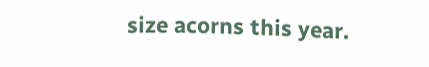size acorns this year.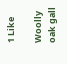1 Like

Woolly oak gall